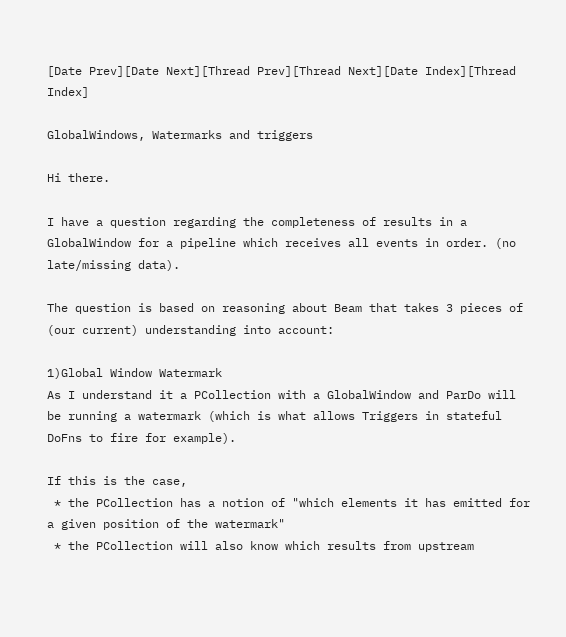[Date Prev][Date Next][Thread Prev][Thread Next][Date Index][Thread Index]

GlobalWindows, Watermarks and triggers

Hi there.

I have a question regarding the completeness of results in a GlobalWindow for a pipeline which receives all events in order. (no late/missing data).

The question is based on reasoning about Beam that takes 3 pieces of (our current) understanding into account:

1)Global Window Watermark
As I understand it a PCollection with a GlobalWindow and ParDo will be running a watermark (which is what allows Triggers in stateful DoFns to fire for example).

If this is the case,
 * the PCollection has a notion of "which elements it has emitted for a given position of the watermark"
 * the PCollection will also know which results from upstream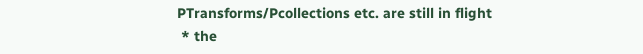PTransforms/Pcollections etc. are still in flight
 * the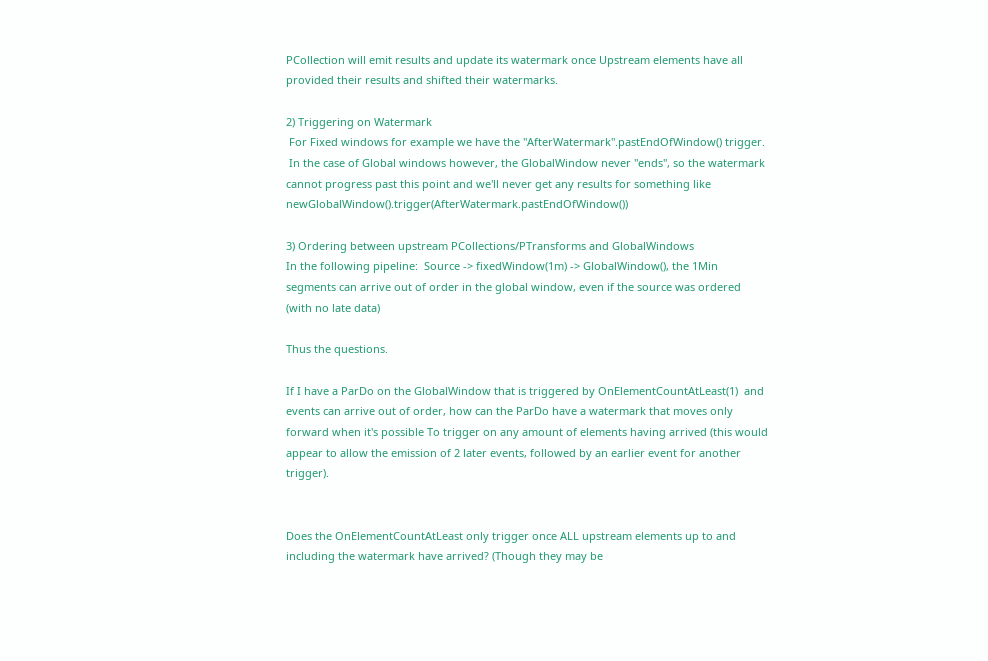PCollection will emit results and update its watermark once Upstream elements have all provided their results and shifted their watermarks.

2) Triggering on Watermark
 For Fixed windows for example we have the "AfterWatermark".pastEndOfWindow() trigger.
 In the case of Global windows however, the GlobalWindow never "ends", so the watermark cannot progress past this point and we'll never get any results for something like newGlobalWindow().trigger(AfterWatermark.pastEndOfWindow())

3) Ordering between upstream PCollections/PTransforms and GlobalWindows
In the following pipeline:  Source -> fixedWindow(1m) -> GlobalWindow(), the 1Min segments can arrive out of order in the global window, even if the source was ordered (with no late data)

Thus the questions.

If I have a ParDo on the GlobalWindow that is triggered by OnElementCountAtLeast(1)  and events can arrive out of order, how can the ParDo have a watermark that moves only forward when it's possible To trigger on any amount of elements having arrived (this would appear to allow the emission of 2 later events, followed by an earlier event for another trigger).


Does the OnElementCountAtLeast only trigger once ALL upstream elements up to and including the watermark have arrived? (Though they may be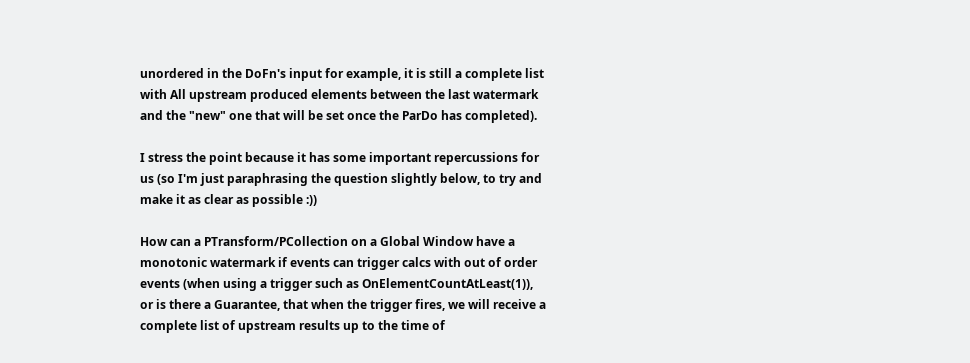unordered in the DoFn's input for example, it is still a complete list with All upstream produced elements between the last watermark and the "new" one that will be set once the ParDo has completed).

I stress the point because it has some important repercussions for us (so I'm just paraphrasing the question slightly below, to try and make it as clear as possible :))

How can a PTransform/PCollection on a Global Window have a monotonic watermark if events can trigger calcs with out of order events (when using a trigger such as OnElementCountAtLeast(1)), or is there a Guarantee, that when the trigger fires, we will receive a complete list of upstream results up to the time of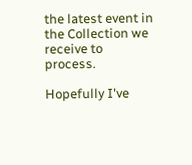the latest event in the Collection we receive to process.

Hopefully I've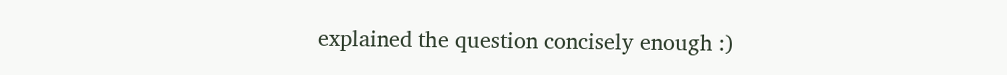explained the question concisely enough :)